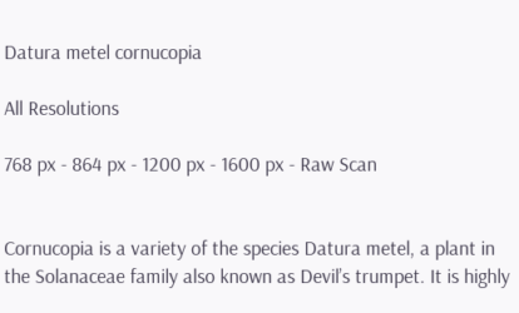Datura metel cornucopia

All Resolutions

768 px - 864 px - 1200 px - 1600 px - Raw Scan


Cornucopia is a variety of the species Datura metel, a plant in the Solanaceae family also known as Devil’s trumpet. It is highly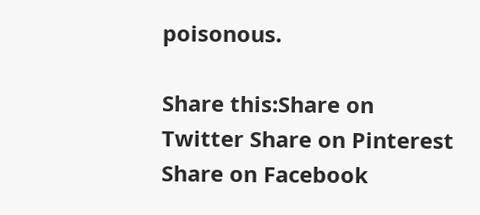poisonous.

Share this:Share on Twitter Share on Pinterest Share on Facebook